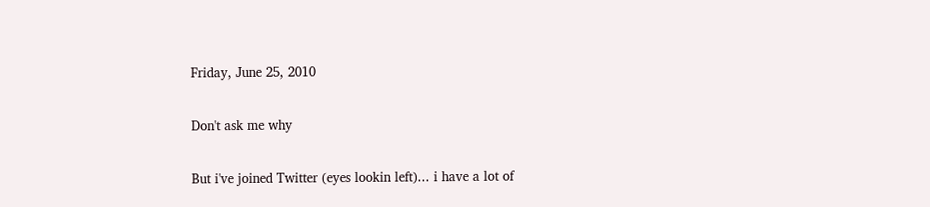Friday, June 25, 2010

Don't ask me why

But i've joined Twitter (eyes lookin left)... i have a lot of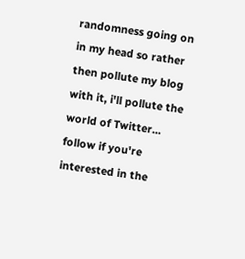randomness going on in my head so rather then pollute my blog with it, i'll pollute the world of Twitter... follow if you're interested in the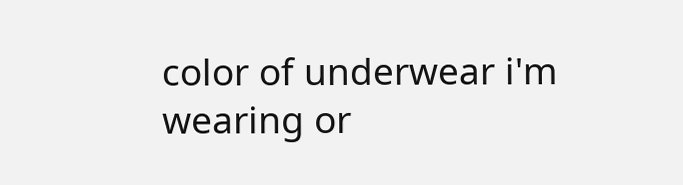color of underwear i'm wearing or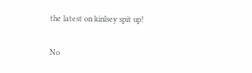the latest on kinlsey spit up!

No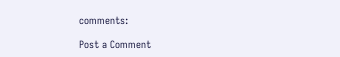comments:

Post a Comment